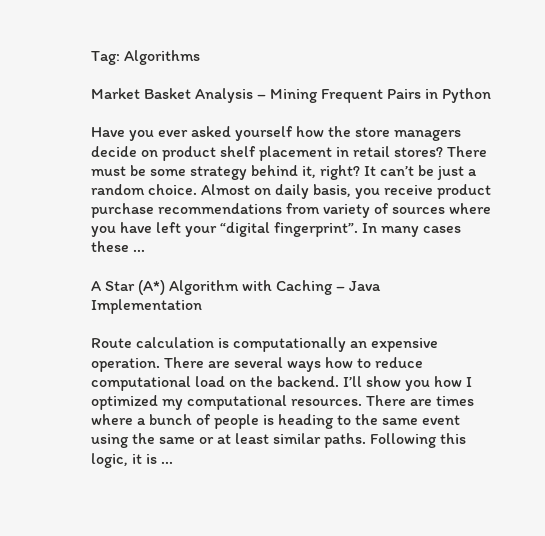Tag: Algorithms

Market Basket Analysis – Mining Frequent Pairs in Python

Have you ever asked yourself how the store managers decide on product shelf placement in retail stores? There must be some strategy behind it, right? It can’t be just a random choice. Almost on daily basis, you receive product purchase recommendations from variety of sources where you have left your “digital fingerprint”. In many cases these ...

A Star (A*) Algorithm with Caching – Java Implementation

Route calculation is computationally an expensive operation. There are several ways how to reduce computational load on the backend. I’ll show you how I optimized my computational resources. There are times where a bunch of people is heading to the same event using the same or at least similar paths. Following this logic, it is ...